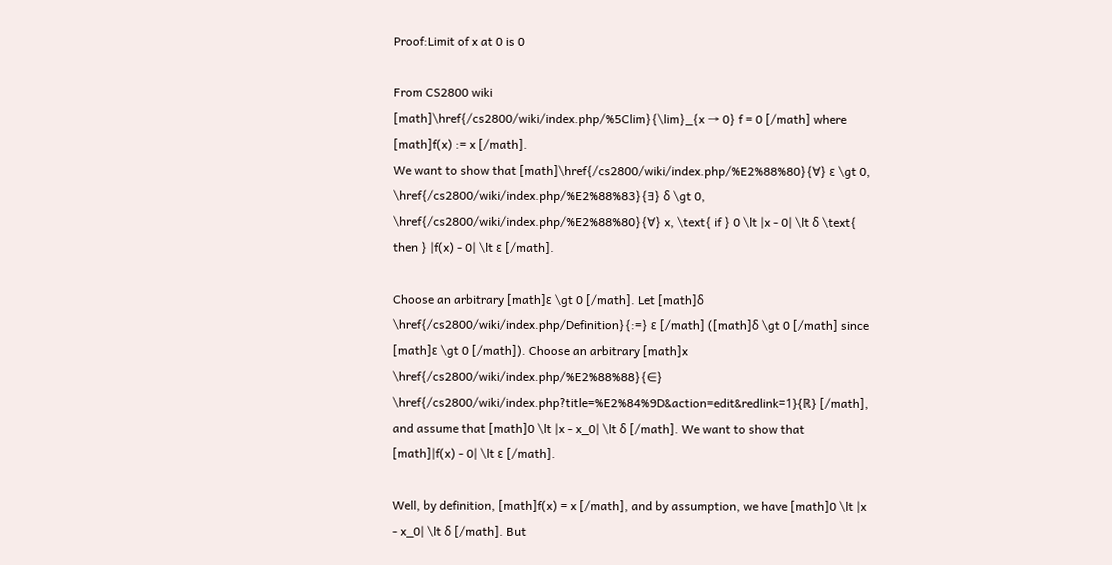Proof:Limit of x at 0 is 0

From CS2800 wiki
[math]\href{/cs2800/wiki/index.php/%5Clim}{\lim}_{x → 0} f = 0 [/math] where [math]f(x) := x [/math].
We want to show that [math]\href{/cs2800/wiki/index.php/%E2%88%80}{∀} ε \gt 0, \href{/cs2800/wiki/index.php/%E2%88%83}{∃} δ \gt 0, \href{/cs2800/wiki/index.php/%E2%88%80}{∀} x, \text{ if } 0 \lt |x - 0| \lt δ \text{ then } |f(x) - 0| \lt ε [/math].

Choose an arbitrary [math]ε \gt 0 [/math]. Let [math]δ \href{/cs2800/wiki/index.php/Definition}{:=} ε [/math] ([math]δ \gt 0 [/math] since [math]ε \gt 0 [/math]). Choose an arbitrary [math]x \href{/cs2800/wiki/index.php/%E2%88%88}{∈} \href{/cs2800/wiki/index.php?title=%E2%84%9D&action=edit&redlink=1}{ℝ} [/math], and assume that [math]0 \lt |x - x_0| \lt δ [/math]. We want to show that [math]|f(x) - 0| \lt ε [/math].

Well, by definition, [math]f(x) = x [/math], and by assumption, we have [math]0 \lt |x - x_0| \lt δ [/math]. But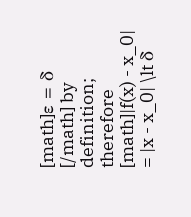[math]ε = δ [/math] by definition; therefore [math]|f(x) - x_0| = |x - x_0| \lt δ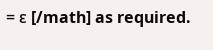= ε [/math] as required.